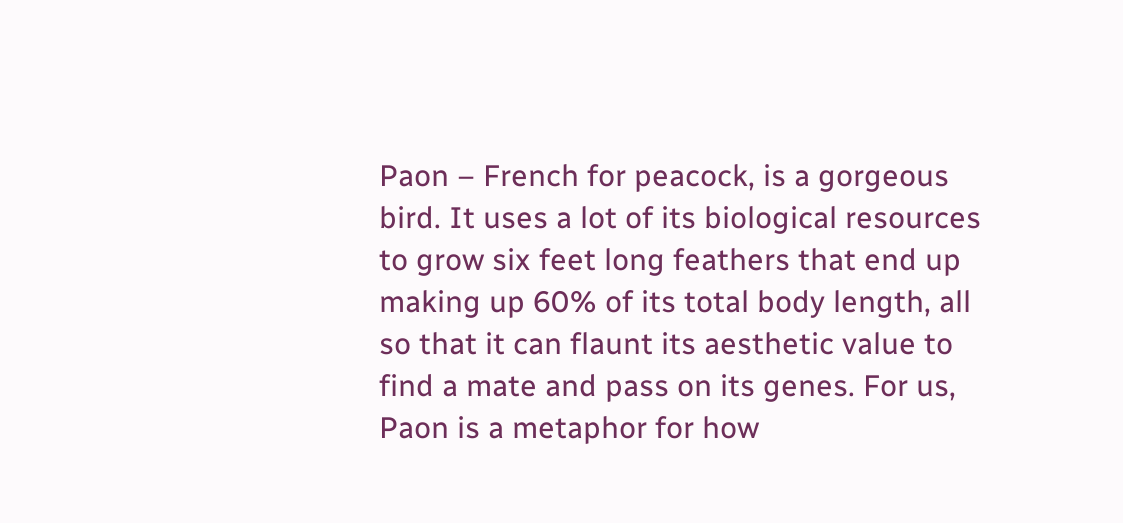Paon – French for peacock, is a gorgeous bird. It uses a lot of its biological resources to grow six feet long feathers that end up making up 60% of its total body length, all so that it can flaunt its aesthetic value to find a mate and pass on its genes. For us, Paon is a metaphor for how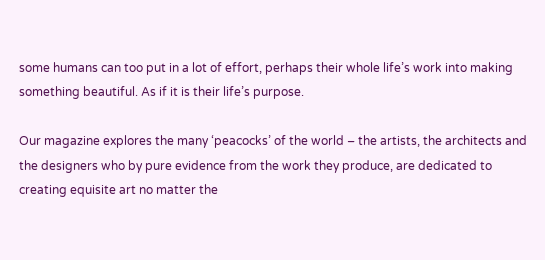some humans can too put in a lot of effort, perhaps their whole life’s work into making something beautiful. As if it is their life’s purpose.

Our magazine explores the many ‘peacocks’ of the world – the artists, the architects and the designers who by pure evidence from the work they produce, are dedicated to creating equisite art no matter the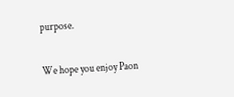purpose.

We hope you enjoy Paon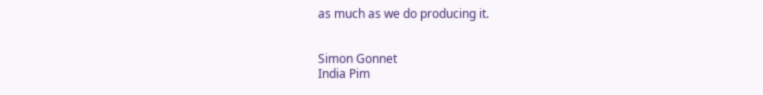as much as we do producing it.


Simon Gonnet
India Pim